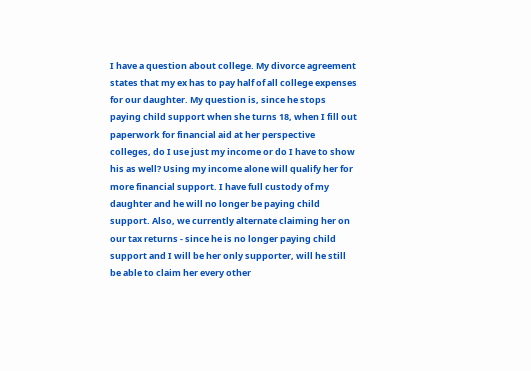I have a question about college. My divorce agreement states that my ex has to pay half of all college expenses for our daughter. My question is, since he stops paying child support when she turns 18, when I fill out paperwork for financial aid at her perspective colleges, do I use just my income or do I have to show his as well? Using my income alone will qualify her for more financial support. I have full custody of my daughter and he will no longer be paying child support. Also, we currently alternate claiming her on our tax returns - since he is no longer paying child support and I will be her only supporter, will he still be able to claim her every other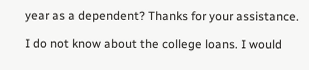year as a dependent? Thanks for your assistance.

I do not know about the college loans. I would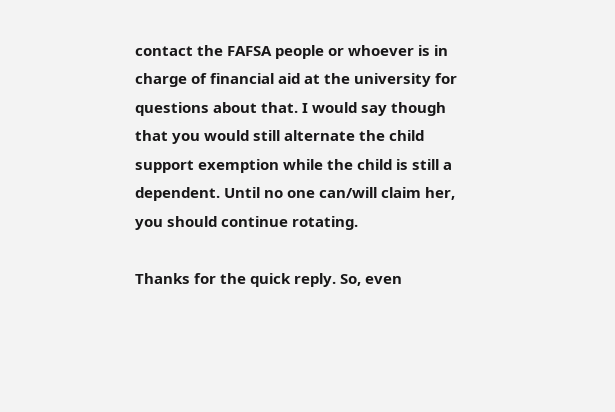contact the FAFSA people or whoever is in charge of financial aid at the university for questions about that. I would say though that you would still alternate the child support exemption while the child is still a dependent. Until no one can/will claim her, you should continue rotating.

Thanks for the quick reply. So, even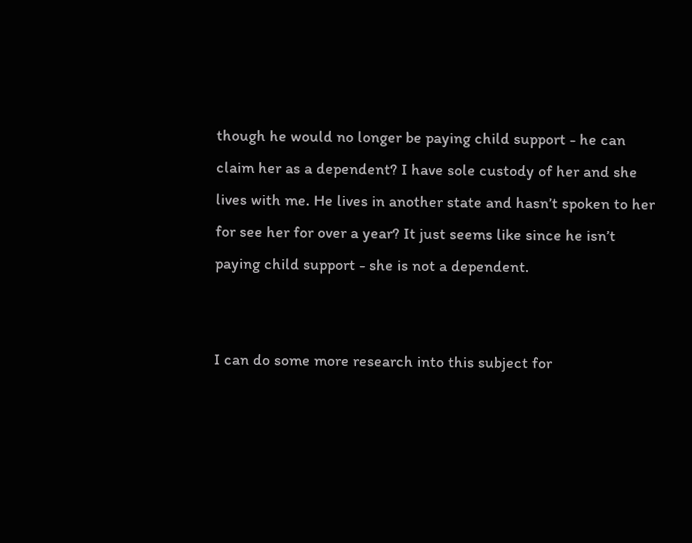though he would no longer be paying child support - he can claim her as a dependent? I have sole custody of her and she lives with me. He lives in another state and hasn’t spoken to her for see her for over a year? It just seems like since he isn’t paying child support - she is not a dependent.


I can do some more research into this subject for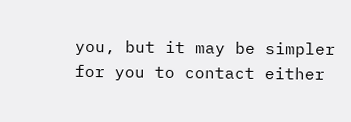you, but it may be simpler for you to contact either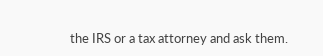the IRS or a tax attorney and ask them.